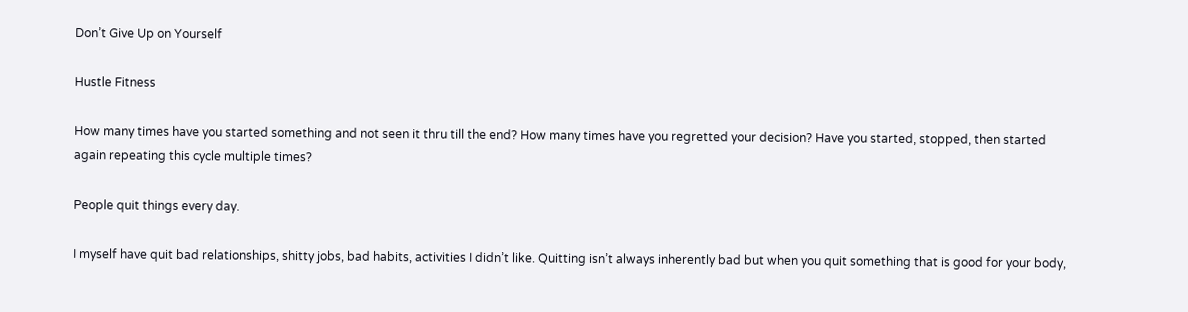Don’t Give Up on Yourself

Hustle Fitness

How many times have you started something and not seen it thru till the end? How many times have you regretted your decision? Have you started, stopped, then started again repeating this cycle multiple times?

People quit things every day.

I myself have quit bad relationships, shitty jobs, bad habits, activities I didn’t like. Quitting isn’t always inherently bad but when you quit something that is good for your body,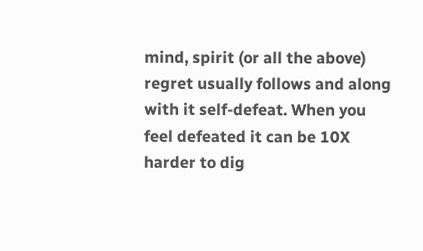mind, spirit (or all the above) regret usually follows and along with it self-defeat. When you feel defeated it can be 10X harder to dig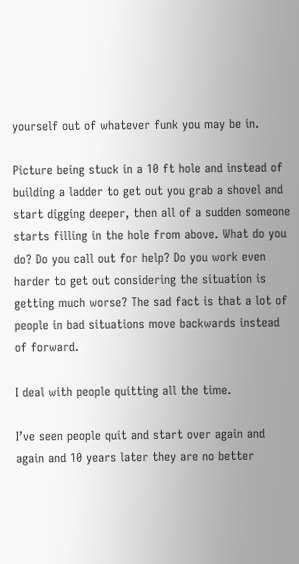yourself out of whatever funk you may be in.

Picture being stuck in a 10 ft hole and instead of building a ladder to get out you grab a shovel and start digging deeper, then all of a sudden someone starts filling in the hole from above. What do you do? Do you call out for help? Do you work even harder to get out considering the situation is getting much worse? The sad fact is that a lot of people in bad situations move backwards instead of forward.

I deal with people quitting all the time.

I’ve seen people quit and start over again and again and 10 years later they are no better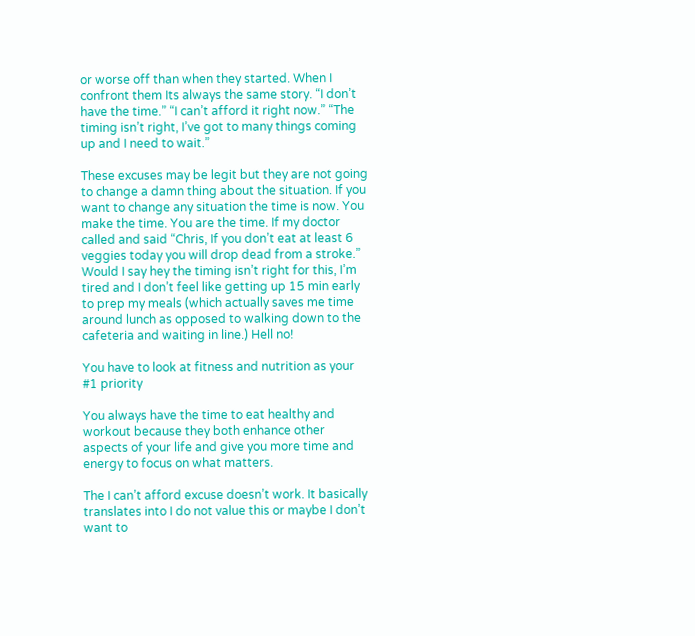or worse off than when they started. When I confront them Its always the same story. “I don’t have the time.” “I can’t afford it right now.” “The timing isn’t right, I’ve got to many things coming up and I need to wait.”

These excuses may be legit but they are not going to change a damn thing about the situation. If you want to change any situation the time is now. You make the time. You are the time. If my doctor called and said “Chris, If you don’t eat at least 6 veggies today you will drop dead from a stroke.” Would I say hey the timing isn’t right for this, I’m tired and I don’t feel like getting up 15 min early to prep my meals (which actually saves me time around lunch as opposed to walking down to the cafeteria and waiting in line.) Hell no!

You have to look at fitness and nutrition as your #1 priority

You always have the time to eat healthy and workout because they both enhance other aspects of your life and give you more time and energy to focus on what matters.

The I can’t afford excuse doesn’t work. It basically translates into I do not value this or maybe I don’t want to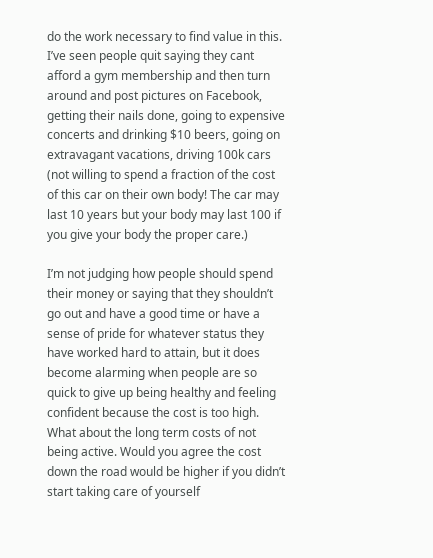do the work necessary to find value in this. I’ve seen people quit saying they cant afford a gym membership and then turn around and post pictures on Facebook, getting their nails done, going to expensive concerts and drinking $10 beers, going on extravagant vacations, driving 100k cars (not willing to spend a fraction of the cost of this car on their own body! The car may last 10 years but your body may last 100 if you give your body the proper care.)

I’m not judging how people should spend their money or saying that they shouldn’t go out and have a good time or have a sense of pride for whatever status they have worked hard to attain, but it does become alarming when people are so quick to give up being healthy and feeling confident because the cost is too high. What about the long term costs of not being active. Would you agree the cost down the road would be higher if you didn’t start taking care of yourself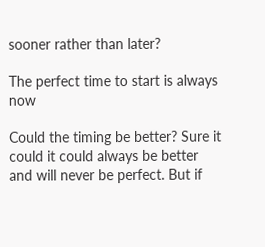sooner rather than later?

The perfect time to start is always now

Could the timing be better? Sure it could it could always be better and will never be perfect. But if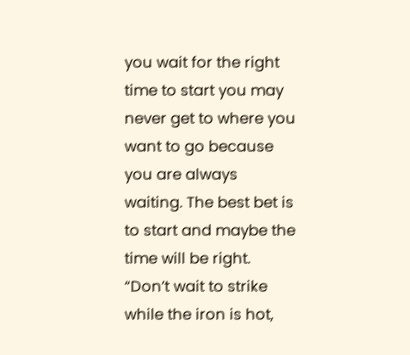you wait for the right time to start you may never get to where you want to go because you are always waiting. The best bet is to start and maybe the time will be right. “Don’t wait to strike while the iron is hot,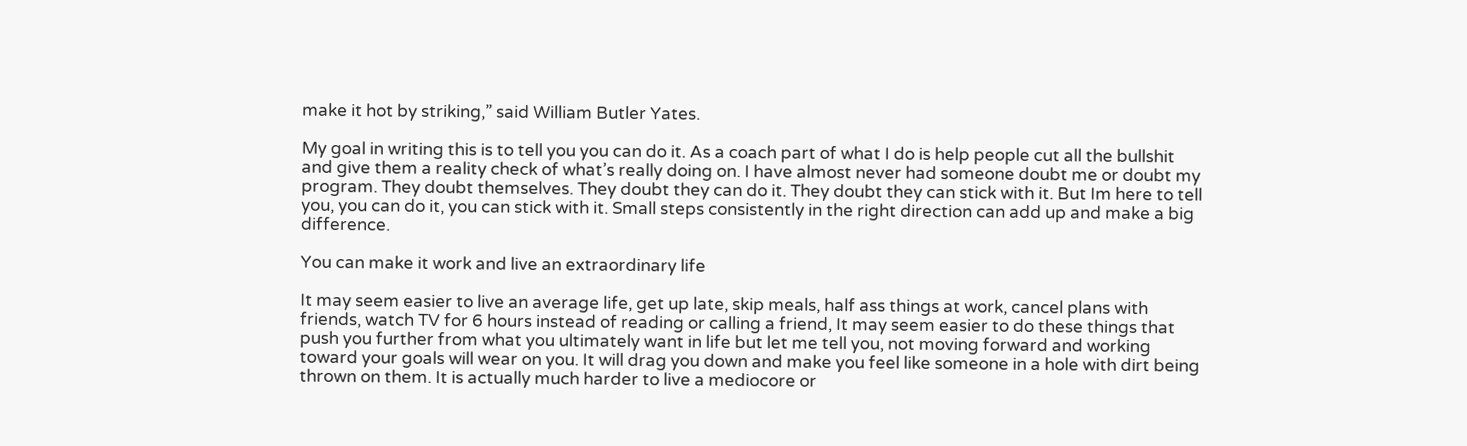make it hot by striking,” said William Butler Yates.

My goal in writing this is to tell you you can do it. As a coach part of what I do is help people cut all the bullshit and give them a reality check of what’s really doing on. I have almost never had someone doubt me or doubt my program. They doubt themselves. They doubt they can do it. They doubt they can stick with it. But Im here to tell you, you can do it, you can stick with it. Small steps consistently in the right direction can add up and make a big difference.

You can make it work and live an extraordinary life

It may seem easier to live an average life, get up late, skip meals, half ass things at work, cancel plans with friends, watch TV for 6 hours instead of reading or calling a friend, It may seem easier to do these things that push you further from what you ultimately want in life but let me tell you, not moving forward and working toward your goals will wear on you. It will drag you down and make you feel like someone in a hole with dirt being thrown on them. It is actually much harder to live a mediocore or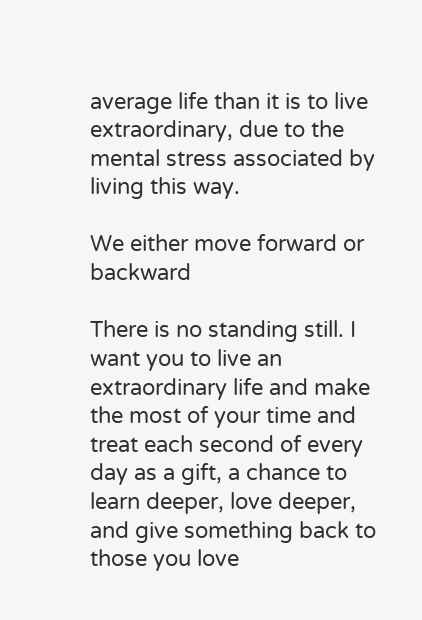average life than it is to live extraordinary, due to the mental stress associated by living this way.

We either move forward or backward

There is no standing still. I want you to live an extraordinary life and make the most of your time and treat each second of every day as a gift, a chance to learn deeper, love deeper, and give something back to those you love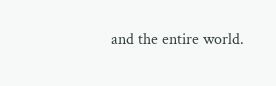and the entire world.